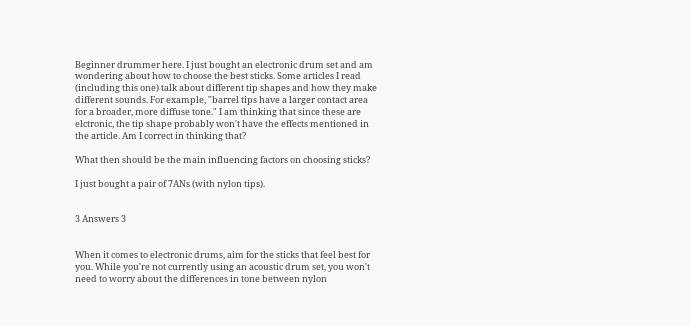Beginner drummer here. I just bought an electronic drum set and am wondering about how to choose the best sticks. Some articles I read (including this one) talk about different tip shapes and how they make different sounds. For example, "barrel tips have a larger contact area for a broader, more diffuse tone." I am thinking that since these are elctronic, the tip shape probably won't have the effects mentioned in the article. Am I correct in thinking that?

What then should be the main influencing factors on choosing sticks?

I just bought a pair of 7ANs (with nylon tips).


3 Answers 3


When it comes to electronic drums, aim for the sticks that feel best for you. While you're not currently using an acoustic drum set, you won't need to worry about the differences in tone between nylon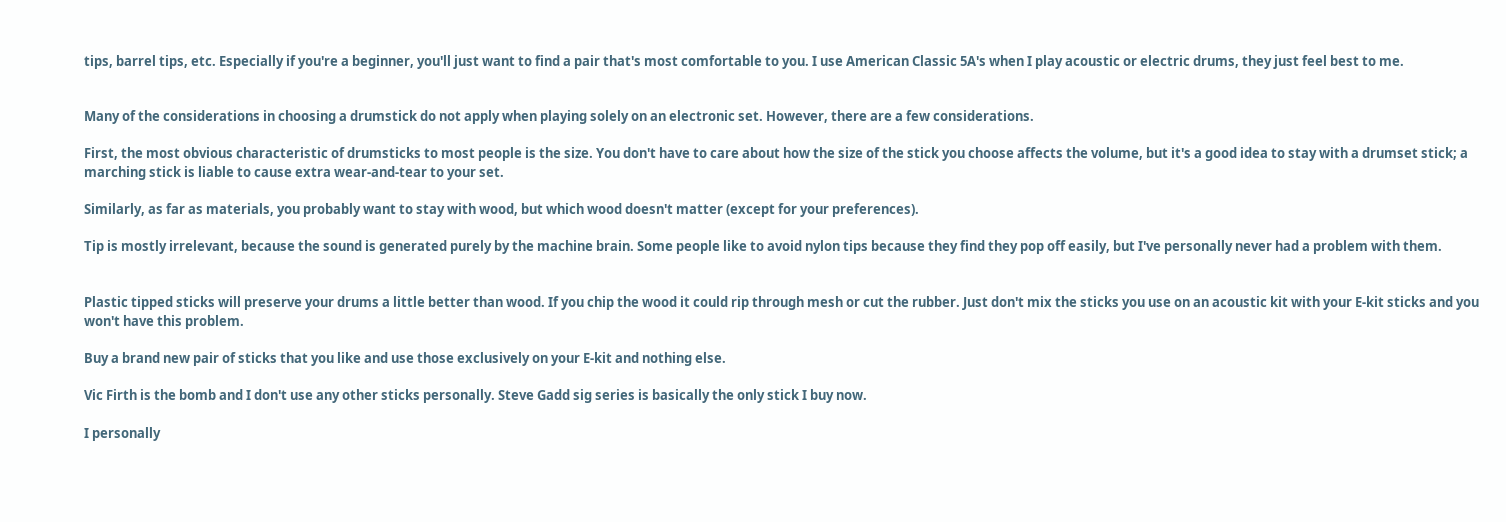tips, barrel tips, etc. Especially if you're a beginner, you'll just want to find a pair that's most comfortable to you. I use American Classic 5A's when I play acoustic or electric drums, they just feel best to me.


Many of the considerations in choosing a drumstick do not apply when playing solely on an electronic set. However, there are a few considerations.

First, the most obvious characteristic of drumsticks to most people is the size. You don't have to care about how the size of the stick you choose affects the volume, but it's a good idea to stay with a drumset stick; a marching stick is liable to cause extra wear-and-tear to your set.

Similarly, as far as materials, you probably want to stay with wood, but which wood doesn't matter (except for your preferences).

Tip is mostly irrelevant, because the sound is generated purely by the machine brain. Some people like to avoid nylon tips because they find they pop off easily, but I've personally never had a problem with them.


Plastic tipped sticks will preserve your drums a little better than wood. If you chip the wood it could rip through mesh or cut the rubber. Just don't mix the sticks you use on an acoustic kit with your E-kit sticks and you won't have this problem.

Buy a brand new pair of sticks that you like and use those exclusively on your E-kit and nothing else.

Vic Firth is the bomb and I don't use any other sticks personally. Steve Gadd sig series is basically the only stick I buy now.

I personally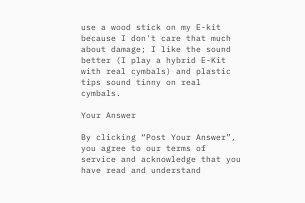use a wood stick on my E-kit because I don't care that much about damage; I like the sound better (I play a hybrid E-Kit with real cymbals) and plastic tips sound tinny on real cymbals.

Your Answer

By clicking “Post Your Answer”, you agree to our terms of service and acknowledge that you have read and understand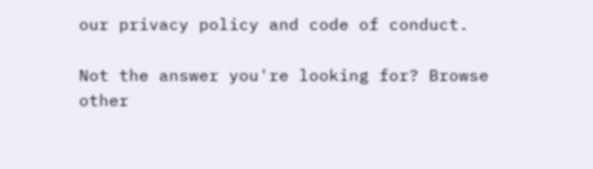our privacy policy and code of conduct.

Not the answer you're looking for? Browse other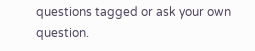questions tagged or ask your own question.